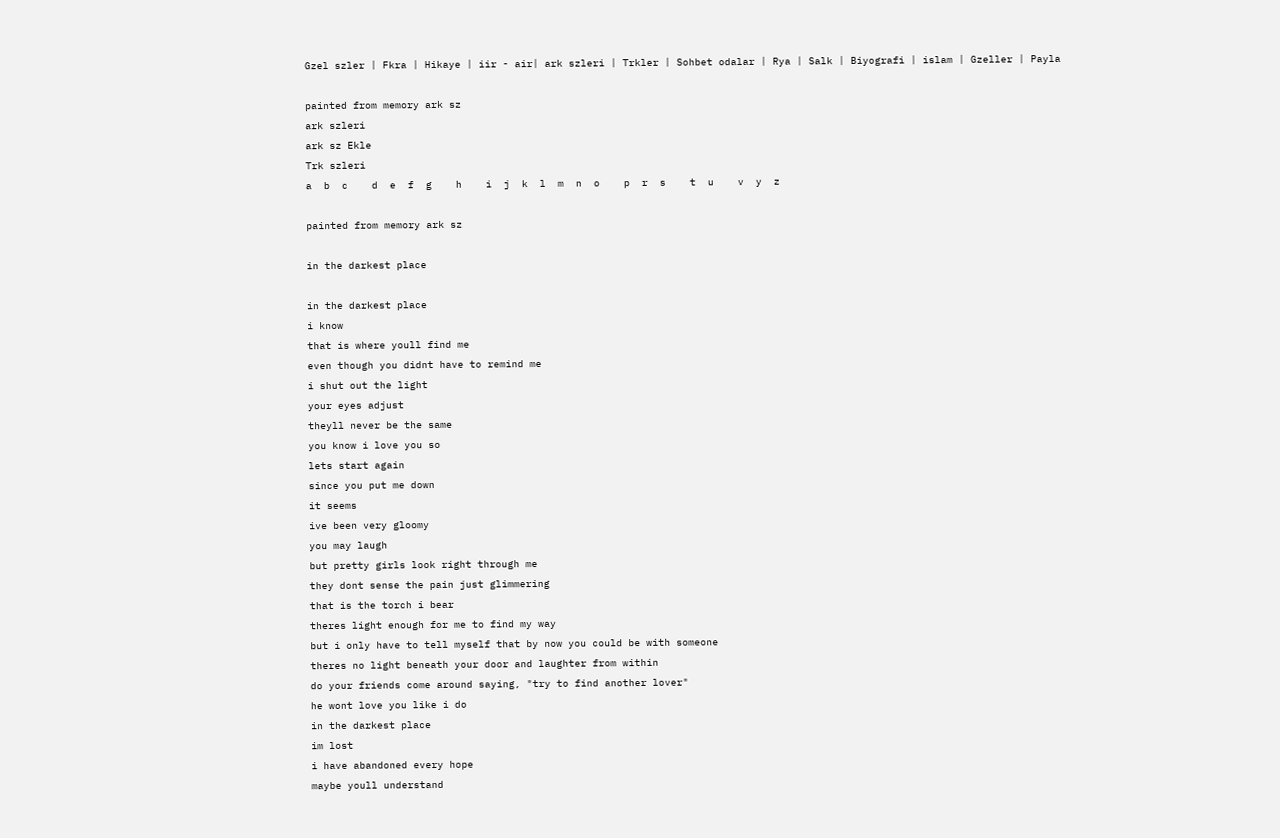Gzel szler | Fkra | Hikaye | iir - air| ark szleri | Trkler | Sohbet odalar | Rya | Salk | Biyografi | islam | Gzeller | Payla

painted from memory ark sz
ark szleri
ark sz Ekle
Trk szleri
a  b  c    d  e  f  g    h    i  j  k  l  m  n  o    p  r  s    t  u    v  y  z

painted from memory ark sz

in the darkest place

in the darkest place
i know
that is where youll find me
even though you didnt have to remind me
i shut out the light
your eyes adjust
theyll never be the same
you know i love you so
lets start again
since you put me down
it seems
ive been very gloomy
you may laugh
but pretty girls look right through me
they dont sense the pain just glimmering
that is the torch i bear
theres light enough for me to find my way
but i only have to tell myself that by now you could be with someone
theres no light beneath your door and laughter from within
do your friends come around saying, "try to find another lover"
he wont love you like i do
in the darkest place
im lost
i have abandoned every hope
maybe youll understand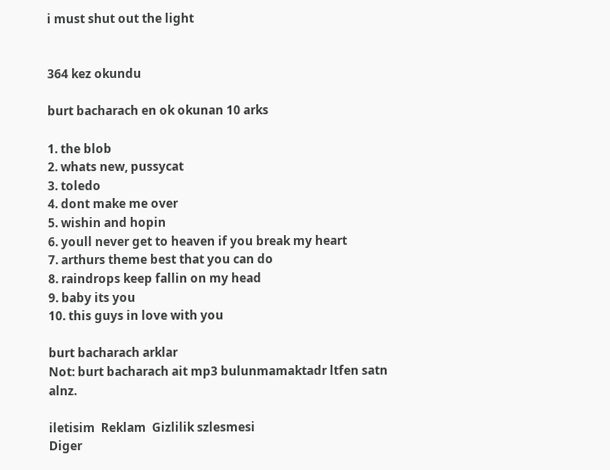i must shut out the light


364 kez okundu

burt bacharach en ok okunan 10 arks

1. the blob
2. whats new, pussycat
3. toledo
4. dont make me over
5. wishin and hopin
6. youll never get to heaven if you break my heart
7. arthurs theme best that you can do
8. raindrops keep fallin on my head
9. baby its you
10. this guys in love with you

burt bacharach arklar
Not: burt bacharach ait mp3 bulunmamaktadr ltfen satn alnz.

iletisim  Reklam  Gizlilik szlesmesi
Diger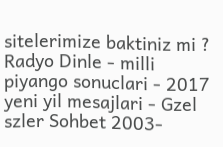sitelerimize baktiniz mi ? Radyo Dinle - milli piyango sonuclari - 2017 yeni yil mesajlari - Gzel szler Sohbet 2003-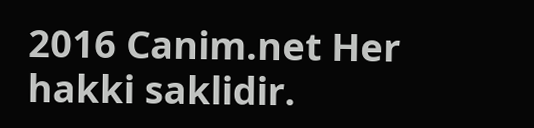2016 Canim.net Her hakki saklidir.